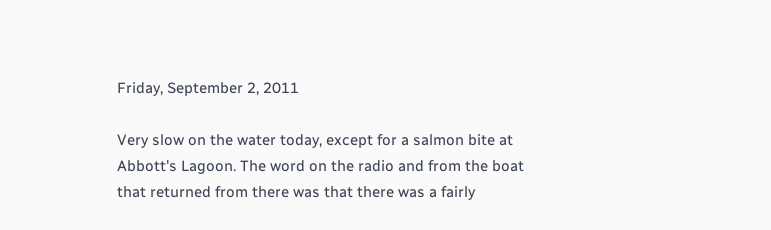Friday, September 2, 2011

Very slow on the water today, except for a salmon bite at Abbott's Lagoon. The word on the radio and from the boat that returned from there was that there was a fairly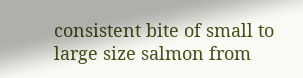consistent bite of small to large size salmon from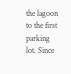the lagoon to the first parking lot. Since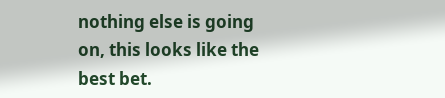nothing else is going on, this looks like the best bet.